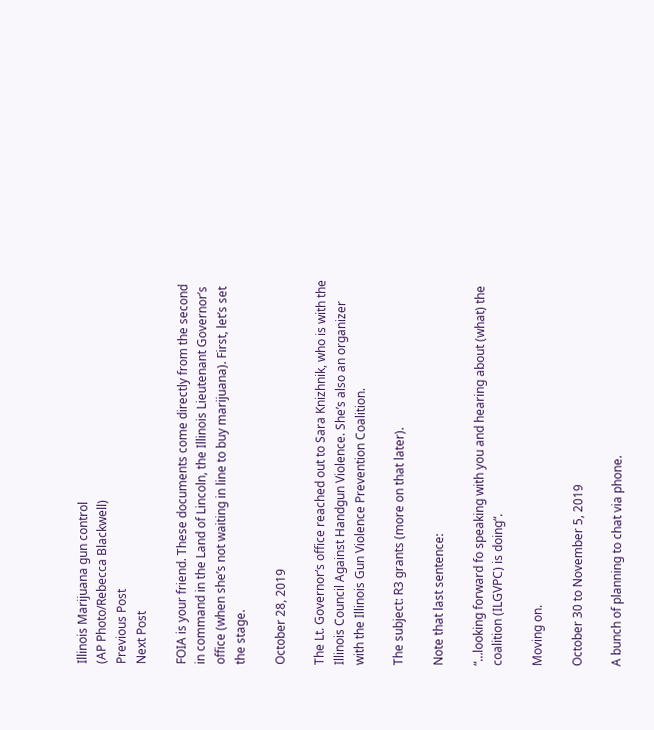Illinois Marijuana gun control
(AP Photo/Rebecca Blackwell)
Previous Post
Next Post

FOIA is your friend. These documents come directly from the second in command in the Land of Lincoln, the Illinois Lieutenant Governor’s office (when she’s not waiting in line to buy marijuana). First, let’s set the stage.

October 28, 2019

The Lt. Governor‘s office reached out to Sara Knizhnik, who is with the Illinois Council Against Handgun Violence. She’s also an organizer with the Illinois Gun Violence Prevention Coalition.

The subject: R3 grants (more on that later).

Note that last sentence:

“…looking forward fo speaking with you and hearing about (what) the coalition (ILGVPC) is doing“.

Moving on.

October 30 to November 5, 2019

A bunch of planning to chat via phone.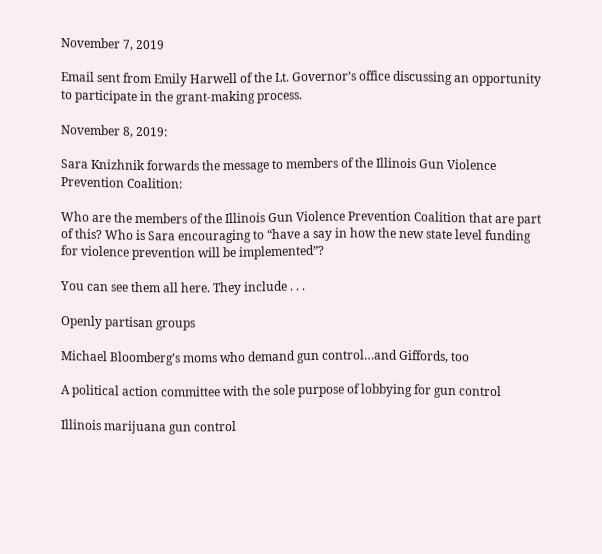November 7, 2019

Email sent from Emily Harwell of the Lt. Governor’s office discussing an opportunity to participate in the grant-making process.

November 8, 2019:

Sara Knizhnik forwards the message to members of the Illinois Gun Violence Prevention Coalition:

Who are the members of the Illinois Gun Violence Prevention Coalition that are part of this? Who is Sara encouraging to “have a say in how the new state level funding for violence prevention will be implemented”?

You can see them all here. They include . . .

Openly partisan groups

Michael Bloomberg’s moms who demand gun control…and Giffords, too

A political action committee with the sole purpose of lobbying for gun control

Illinois marijuana gun control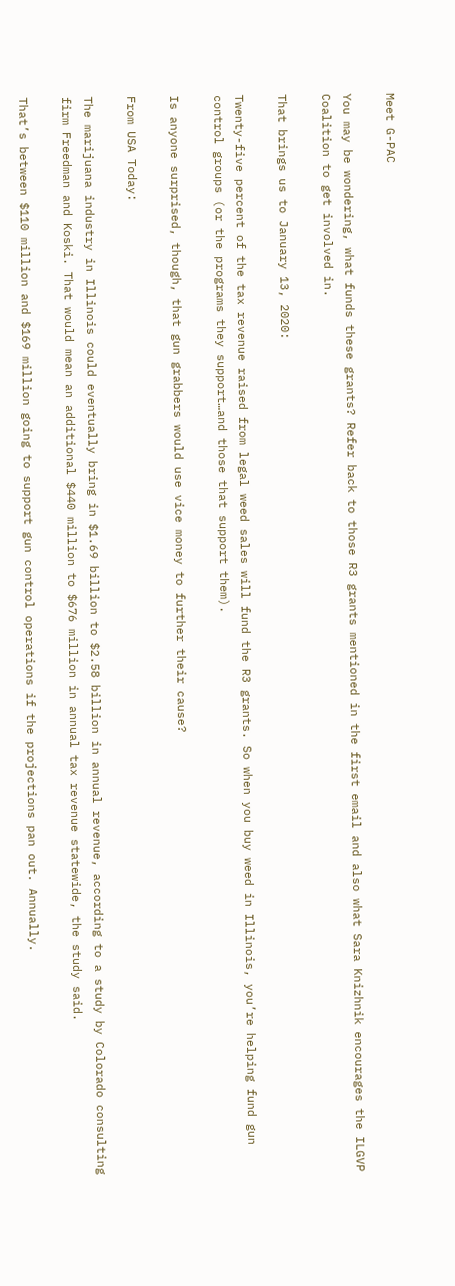Meet G-PAC

You may be wondering, what funds these grants? Refer back to those R3 grants mentioned in the first email and also what Sara Knizhnik encourages the ILGVP Coalition to get involved in.

That brings us to January 13, 2020:

Twenty-five percent of the tax revenue raised from legal weed sales will fund the R3 grants. So when you buy weed in Illinois, you’re helping fund gun control groups (or the programs they support…and those that support them).

Is anyone surprised, though, that gun grabbers would use vice money to further their cause?

From USA Today:

The marijuana industry in Illinois could eventually bring in $1.69 billion to $2.58 billion in annual revenue, according to a study by Colorado consulting firm Freedman and Koski. That would mean an additional $440 million to $676 million in annual tax revenue statewide, the study said.

That’s between $110 million and $169 million going to support gun control operations if the projections pan out. Annually.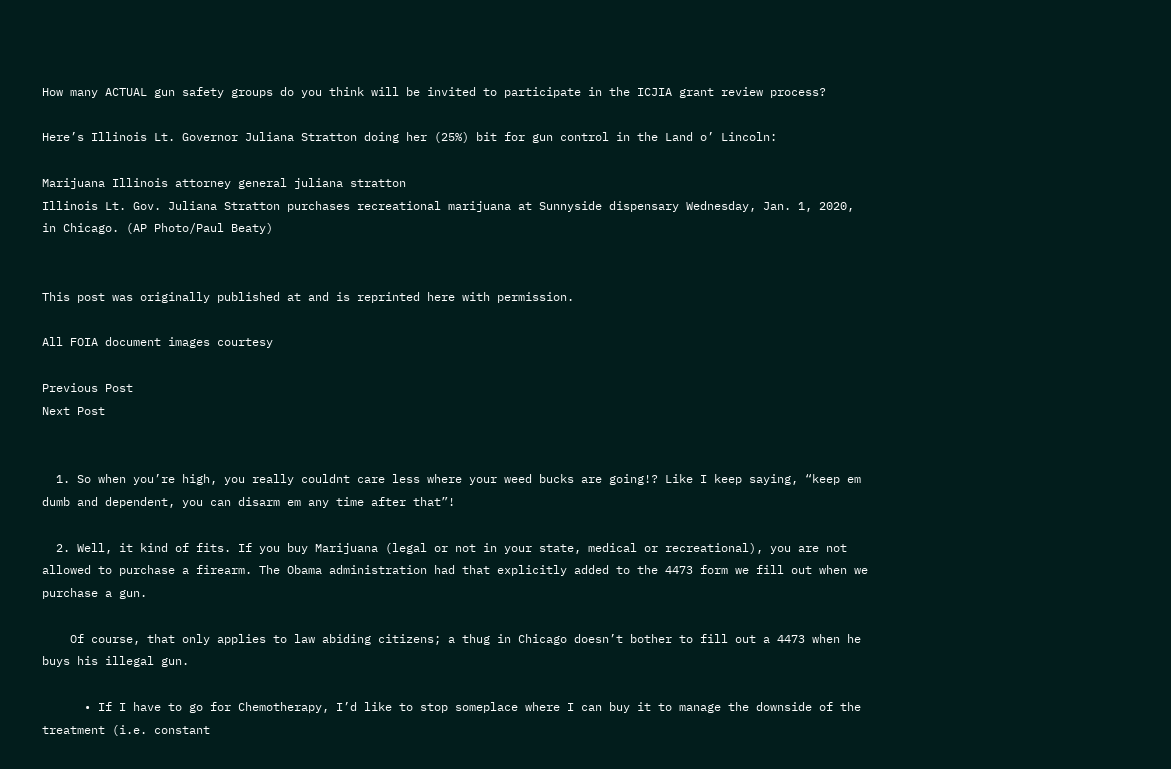How many ACTUAL gun safety groups do you think will be invited to participate in the ICJIA grant review process?

Here’s Illinois Lt. Governor Juliana Stratton doing her (25%) bit for gun control in the Land o’ Lincoln:

Marijuana Illinois attorney general juliana stratton
Illinois Lt. Gov. Juliana Stratton purchases recreational marijuana at Sunnyside dispensary Wednesday, Jan. 1, 2020, in Chicago. (AP Photo/Paul Beaty)


This post was originally published at and is reprinted here with permission.

All FOIA document images courtesy

Previous Post
Next Post


  1. So when you’re high, you really couldnt care less where your weed bucks are going!? Like I keep saying, “keep em dumb and dependent, you can disarm em any time after that”!

  2. Well, it kind of fits. If you buy Marijuana (legal or not in your state, medical or recreational), you are not allowed to purchase a firearm. The Obama administration had that explicitly added to the 4473 form we fill out when we purchase a gun.

    Of course, that only applies to law abiding citizens; a thug in Chicago doesn’t bother to fill out a 4473 when he buys his illegal gun.

      • If I have to go for Chemotherapy, I’d like to stop someplace where I can buy it to manage the downside of the treatment (i.e. constant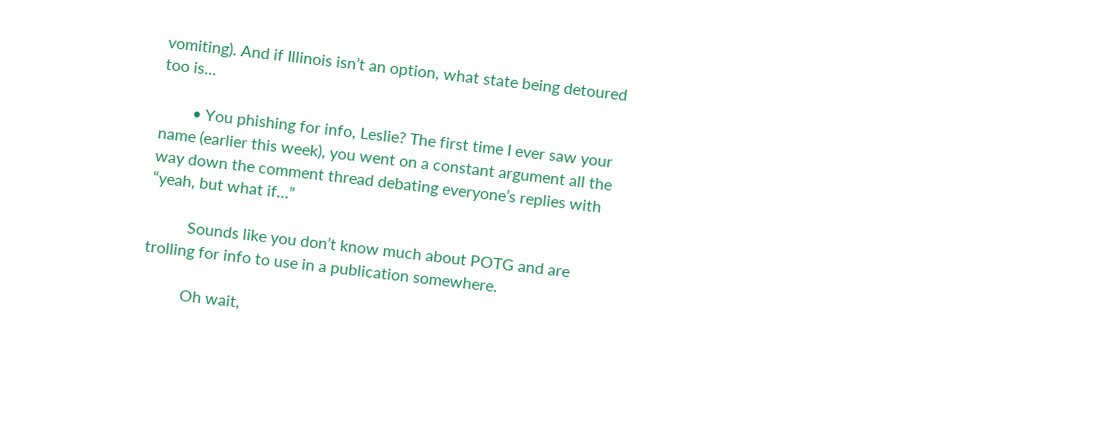vomiting). And if Illinois isn’t an option, what state being detoured too is…

        • You phishing for info, Leslie? The first time I ever saw your name (earlier this week), you went on a constant argument all the way down the comment thread debating everyone’s replies with “yeah, but what if…”

          Sounds like you don’t know much about POTG and are trolling for info to use in a publication somewhere.

          Oh wait,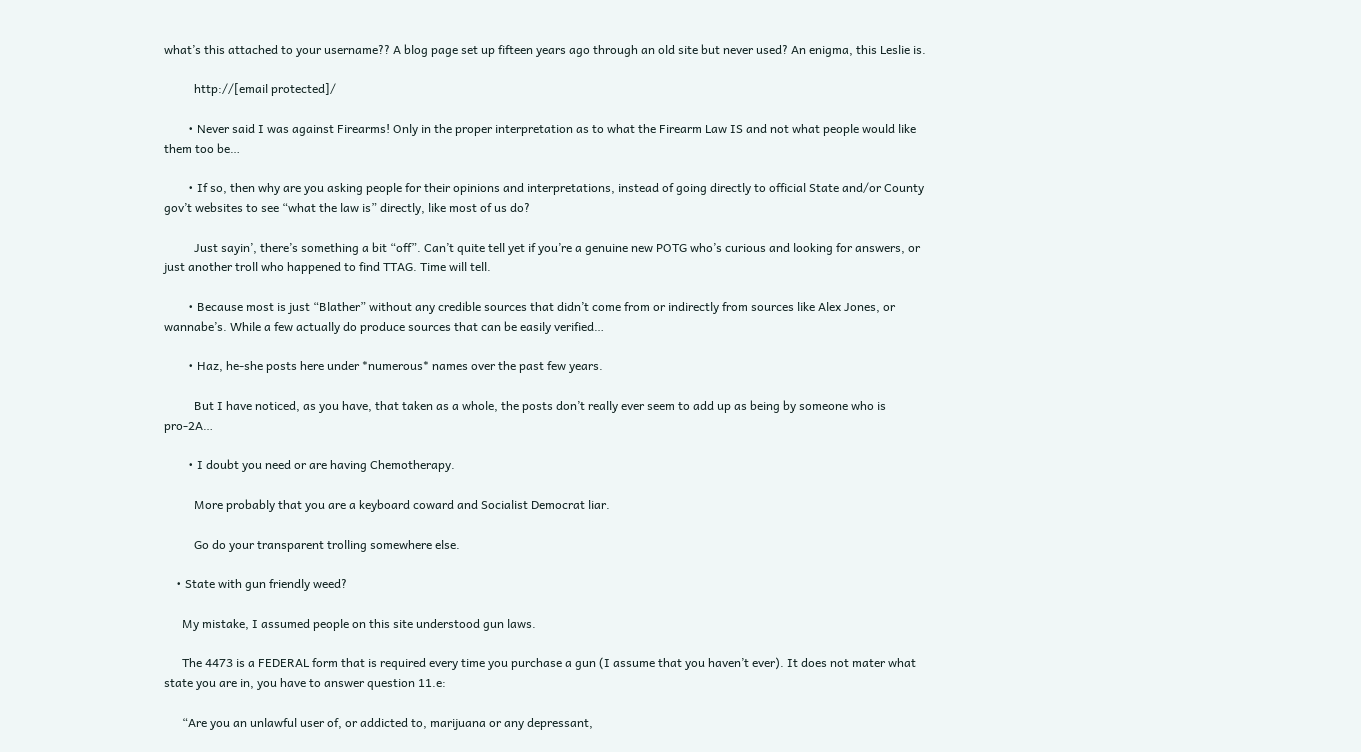what’s this attached to your username?? A blog page set up fifteen years ago through an old site but never used? An enigma, this Leslie is.

          http://[email protected]/

        • Never said I was against Firearms! Only in the proper interpretation as to what the Firearm Law IS and not what people would like them too be…

        • If so, then why are you asking people for their opinions and interpretations, instead of going directly to official State and/or County gov’t websites to see “what the law is” directly, like most of us do?

          Just sayin’, there’s something a bit “off”. Can’t quite tell yet if you’re a genuine new POTG who’s curious and looking for answers, or just another troll who happened to find TTAG. Time will tell.

        • Because most is just “Blather” without any credible sources that didn’t come from or indirectly from sources like Alex Jones, or wannabe’s. While a few actually do produce sources that can be easily verified…

        • Haz, he-she posts here under *numerous* names over the past few years.

          But I have noticed, as you have, that taken as a whole, the posts don’t really ever seem to add up as being by someone who is pro-2A…

        • I doubt you need or are having Chemotherapy.

          More probably that you are a keyboard coward and Socialist Democrat liar.

          Go do your transparent trolling somewhere else.

    • State with gun friendly weed?

      My mistake, I assumed people on this site understood gun laws.

      The 4473 is a FEDERAL form that is required every time you purchase a gun (I assume that you haven’t ever). It does not mater what state you are in, you have to answer question 11.e:

      “Are you an unlawful user of, or addicted to, marijuana or any depressant,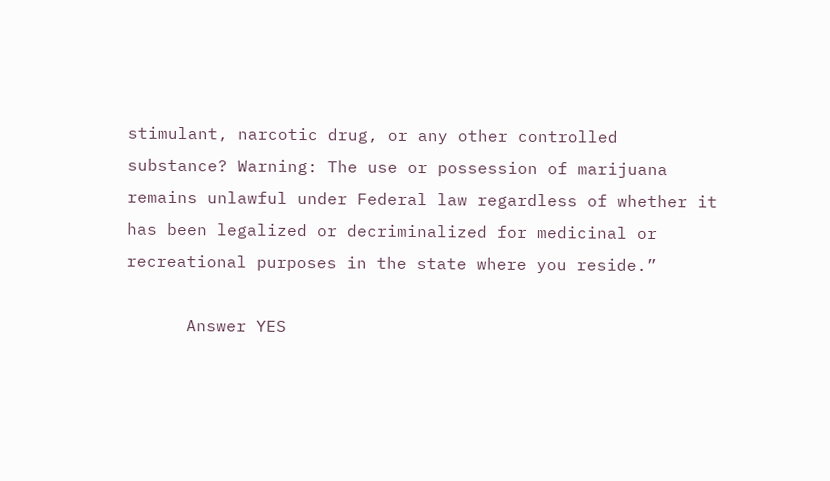stimulant, narcotic drug, or any other controlled substance? Warning: The use or possession of marijuana remains unlawful under Federal law regardless of whether it has been legalized or decriminalized for medicinal or recreational purposes in the state where you reside.”

      Answer YES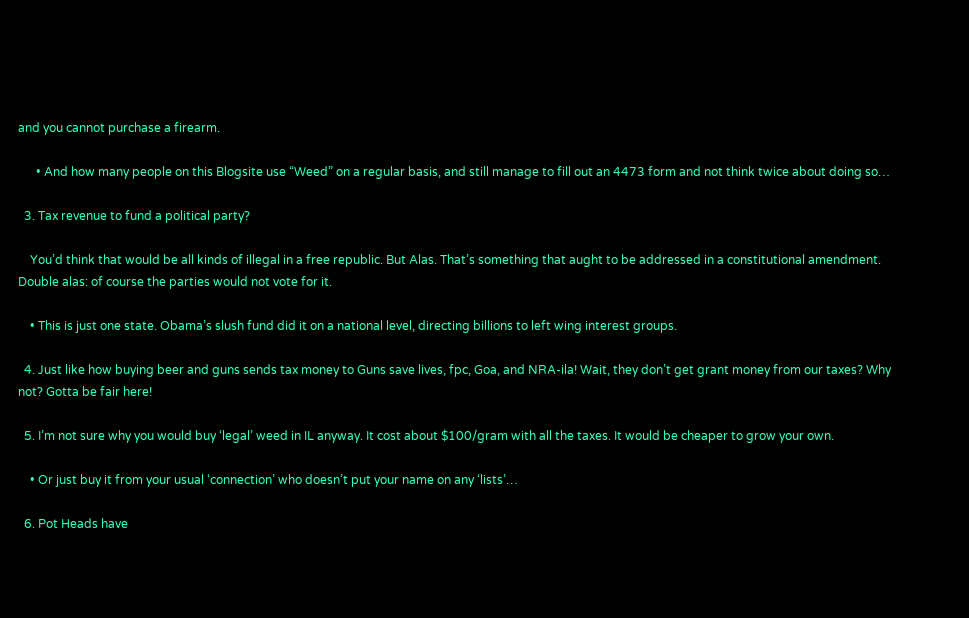and you cannot purchase a firearm.

      • And how many people on this Blogsite use “Weed” on a regular basis, and still manage to fill out an 4473 form and not think twice about doing so…

  3. Tax revenue to fund a political party?

    You’d think that would be all kinds of illegal in a free republic. But Alas. That’s something that aught to be addressed in a constitutional amendment. Double alas: of course the parties would not vote for it.

    • This is just one state. Obama’s slush fund did it on a national level, directing billions to left wing interest groups.

  4. Just like how buying beer and guns sends tax money to Guns save lives, fpc, Goa, and NRA-ila! Wait, they don’t get grant money from our taxes? Why not? Gotta be fair here!

  5. I’m not sure why you would buy ‘legal’ weed in IL anyway. It cost about $100/gram with all the taxes. It would be cheaper to grow your own.

    • Or just buy it from your usual ‘connection’ who doesn’t put your name on any ‘lists’…

  6. Pot Heads have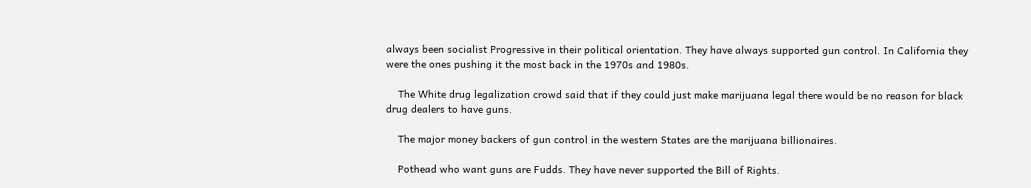always been socialist Progressive in their political orientation. They have always supported gun control. In California they were the ones pushing it the most back in the 1970s and 1980s.

    The White drug legalization crowd said that if they could just make marijuana legal there would be no reason for black drug dealers to have guns.

    The major money backers of gun control in the western States are the marijuana billionaires.

    Pothead who want guns are Fudds. They have never supported the Bill of Rights.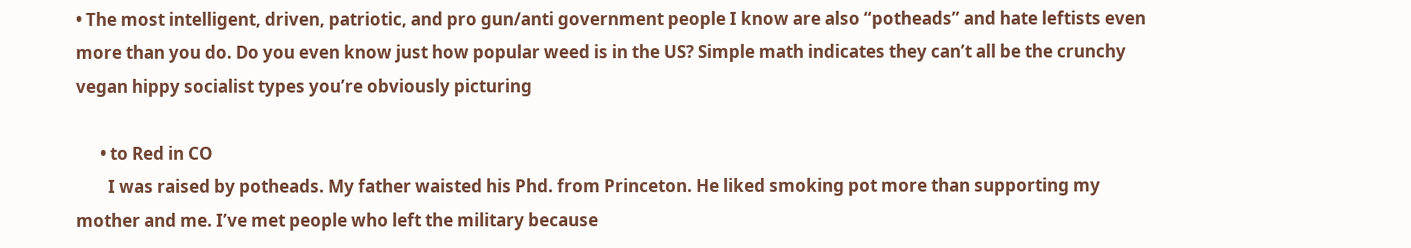• The most intelligent, driven, patriotic, and pro gun/anti government people I know are also “potheads” and hate leftists even more than you do. Do you even know just how popular weed is in the US? Simple math indicates they can’t all be the crunchy vegan hippy socialist types you’re obviously picturing

      • to Red in CO
        I was raised by potheads. My father waisted his Phd. from Princeton. He liked smoking pot more than supporting my mother and me. I’ve met people who left the military because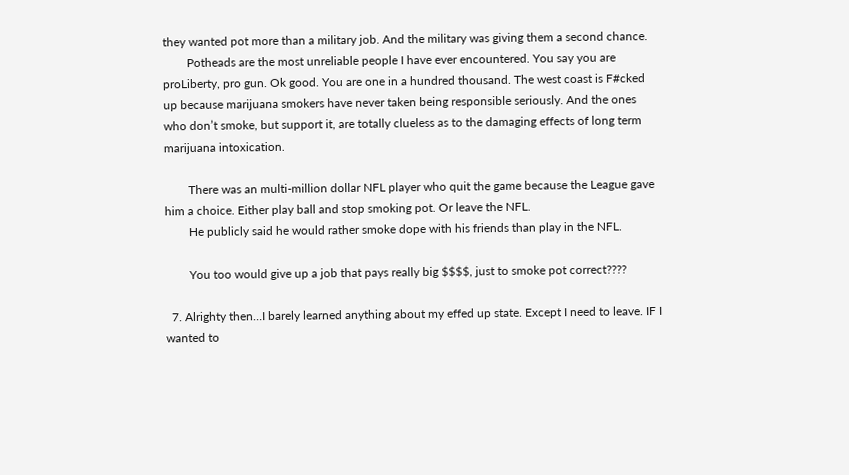they wanted pot more than a military job. And the military was giving them a second chance.
        Potheads are the most unreliable people I have ever encountered. You say you are proLiberty, pro gun. Ok good. You are one in a hundred thousand. The west coast is F#cked up because marijuana smokers have never taken being responsible seriously. And the ones who don’t smoke, but support it, are totally clueless as to the damaging effects of long term marijuana intoxication.

        There was an multi-million dollar NFL player who quit the game because the League gave him a choice. Either play ball and stop smoking pot. Or leave the NFL.
        He publicly said he would rather smoke dope with his friends than play in the NFL.

        You too would give up a job that pays really big $$$$, just to smoke pot correct????

  7. Alrighty then…I barely learned anything about my effed up state. Except I need to leave. IF I wanted to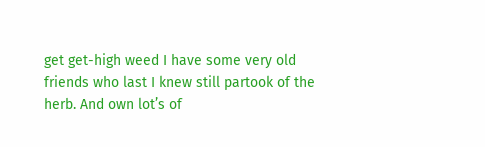get get-high weed I have some very old friends who last I knew still partook of the herb. And own lot’s of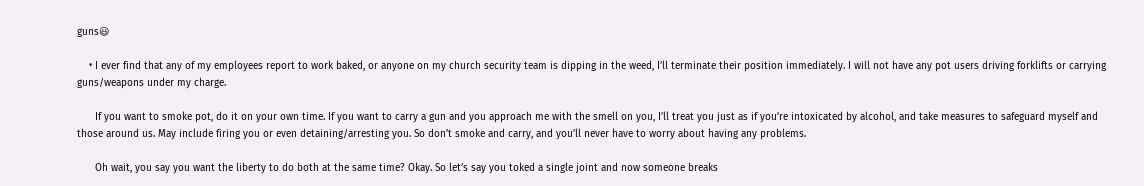guns😃

    • I ever find that any of my employees report to work baked, or anyone on my church security team is dipping in the weed, I’ll terminate their position immediately. I will not have any pot users driving forklifts or carrying guns/weapons under my charge.

      If you want to smoke pot, do it on your own time. If you want to carry a gun and you approach me with the smell on you, I’ll treat you just as if you’re intoxicated by alcohol, and take measures to safeguard myself and those around us. May include firing you or even detaining/arresting you. So don’t smoke and carry, and you’ll never have to worry about having any problems.

      Oh wait, you say you want the liberty to do both at the same time? Okay. So let’s say you toked a single joint and now someone breaks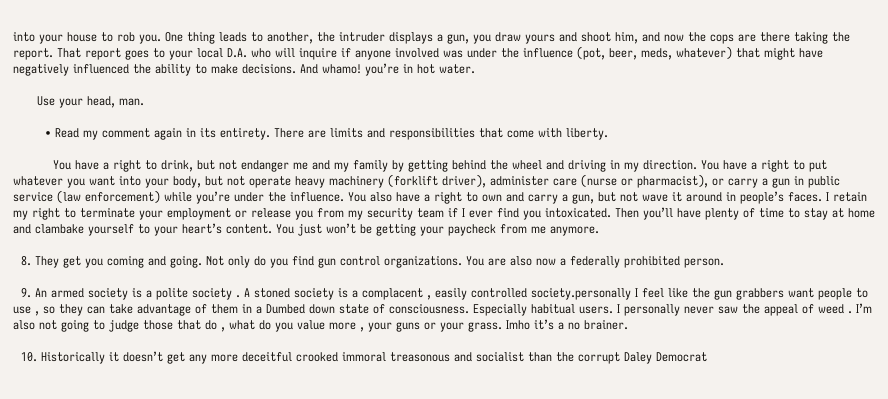into your house to rob you. One thing leads to another, the intruder displays a gun, you draw yours and shoot him, and now the cops are there taking the report. That report goes to your local D.A. who will inquire if anyone involved was under the influence (pot, beer, meds, whatever) that might have negatively influenced the ability to make decisions. And whamo! you’re in hot water.

      Use your head, man.

        • Read my comment again in its entirety. There are limits and responsibilities that come with liberty.

          You have a right to drink, but not endanger me and my family by getting behind the wheel and driving in my direction. You have a right to put whatever you want into your body, but not operate heavy machinery (forklift driver), administer care (nurse or pharmacist), or carry a gun in public service (law enforcement) while you’re under the influence. You also have a right to own and carry a gun, but not wave it around in people’s faces. I retain my right to terminate your employment or release you from my security team if I ever find you intoxicated. Then you’ll have plenty of time to stay at home and clambake yourself to your heart’s content. You just won’t be getting your paycheck from me anymore.

  8. They get you coming and going. Not only do you find gun control organizations. You are also now a federally prohibited person.

  9. An armed society is a polite society . A stoned society is a complacent , easily controlled society.personally I feel like the gun grabbers want people to use , so they can take advantage of them in a Dumbed down state of consciousness. Especially habitual users. I personally never saw the appeal of weed . I’m also not going to judge those that do , what do you value more , your guns or your grass. Imho it’s a no brainer.

  10. Historically it doesn’t get any more deceitful crooked immoral treasonous and socialist than the corrupt Daley Democrat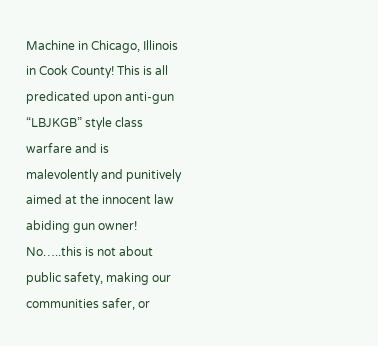Machine in Chicago, Illinois in Cook County! This is all predicated upon anti-gun “LBJKGB” style class warfare and is malevolently and punitively aimed at the innocent law abiding gun owner! No…..this is not about public safety, making our communities safer, or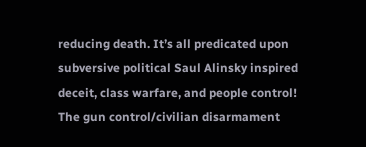reducing death. It’s all predicated upon subversive political Saul Alinsky inspired deceit, class warfare, and people control! The gun control/civilian disarmament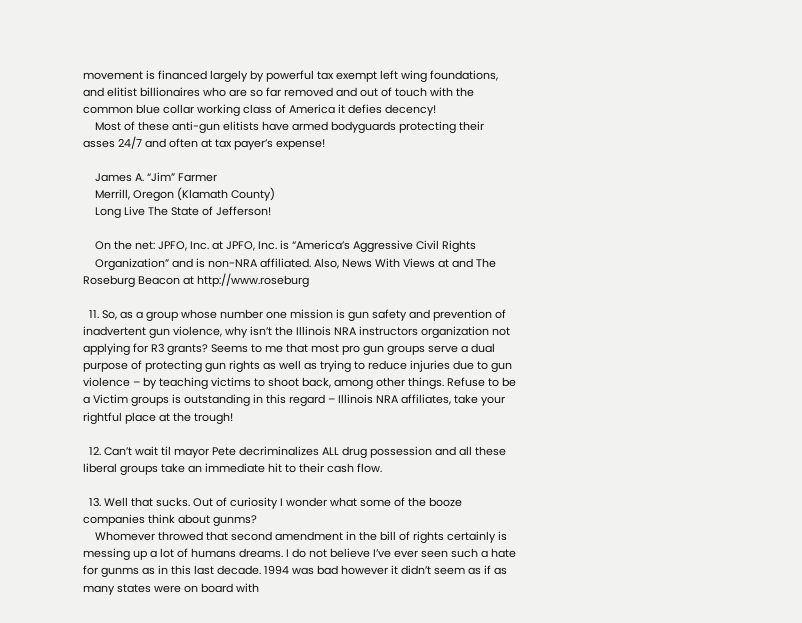movement is financed largely by powerful tax exempt left wing foundations, and elitist billionaires who are so far removed and out of touch with the common blue collar working class of America it defies decency!
    Most of these anti-gun elitists have armed bodyguards protecting their asses 24/7 and often at tax payer’s expense!

    James A. “Jim” Farmer
    Merrill, Oregon (Klamath County)
    Long Live The State of Jefferson!

    On the net: JPFO, Inc. at JPFO, Inc. is “America’s Aggressive Civil Rights
    Organization” and is non-NRA affiliated. Also, News With Views at and The Roseburg Beacon at http://www.roseburg

  11. So, as a group whose number one mission is gun safety and prevention of inadvertent gun violence, why isn’t the Illinois NRA instructors organization not applying for R3 grants? Seems to me that most pro gun groups serve a dual purpose of protecting gun rights as well as trying to reduce injuries due to gun violence – by teaching victims to shoot back, among other things. Refuse to be a Victim groups is outstanding in this regard – Illinois NRA affiliates, take your rightful place at the trough!

  12. Can’t wait til mayor Pete decriminalizes ALL drug possession and all these liberal groups take an immediate hit to their cash flow.

  13. Well that sucks. Out of curiosity I wonder what some of the booze companies think about gunms?
    Whomever throwed that second amendment in the bill of rights certainly is messing up a lot of humans dreams. I do not believe I’ve ever seen such a hate for gunms as in this last decade. 1994 was bad however it didn’t seem as if as many states were on board with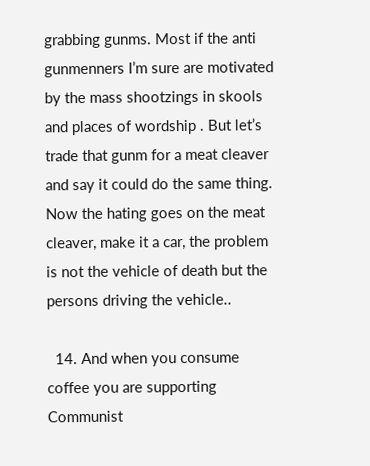grabbing gunms. Most if the anti gunmenners I’m sure are motivated by the mass shootzings in skools and places of wordship . But let’s trade that gunm for a meat cleaver and say it could do the same thing. Now the hating goes on the meat cleaver, make it a car, the problem is not the vehicle of death but the persons driving the vehicle..

  14. And when you consume coffee you are supporting Communist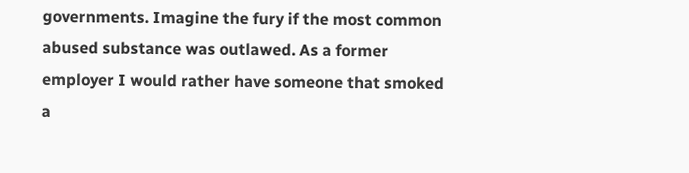governments. Imagine the fury if the most common abused substance was outlawed. As a former employer I would rather have someone that smoked a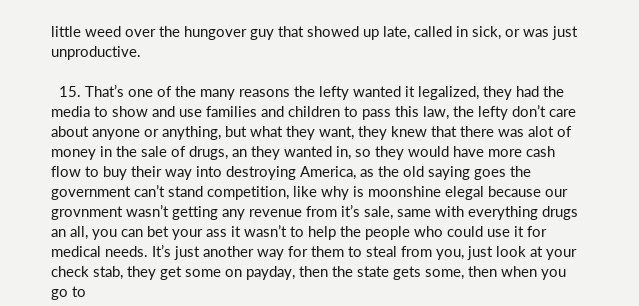little weed over the hungover guy that showed up late, called in sick, or was just unproductive.

  15. That’s one of the many reasons the lefty wanted it legalized, they had the media to show and use families and children to pass this law, the lefty don’t care about anyone or anything, but what they want, they knew that there was alot of money in the sale of drugs, an they wanted in, so they would have more cash flow to buy their way into destroying America, as the old saying goes the government can’t stand competition, like why is moonshine elegal because our grovnment wasn’t getting any revenue from it’s sale, same with everything drugs an all, you can bet your ass it wasn’t to help the people who could use it for medical needs. It’s just another way for them to steal from you, just look at your check stab, they get some on payday, then the state gets some, then when you go to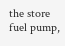the store fuel pump,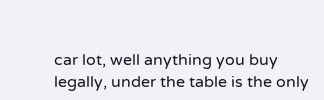car lot, well anything you buy legally, under the table is the only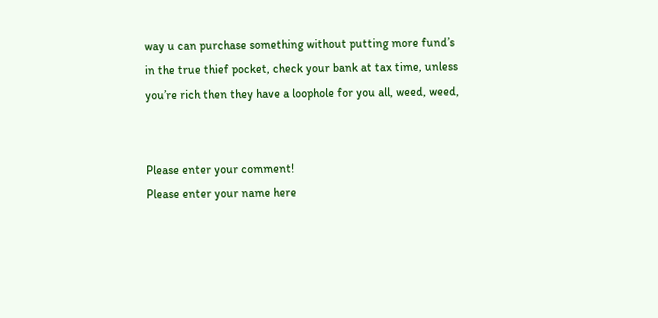way u can purchase something without putting more fund’s in the true thief pocket, check your bank at tax time, unless you’re rich then they have a loophole for you all, weed, weed,


Please enter your comment!
Please enter your name here